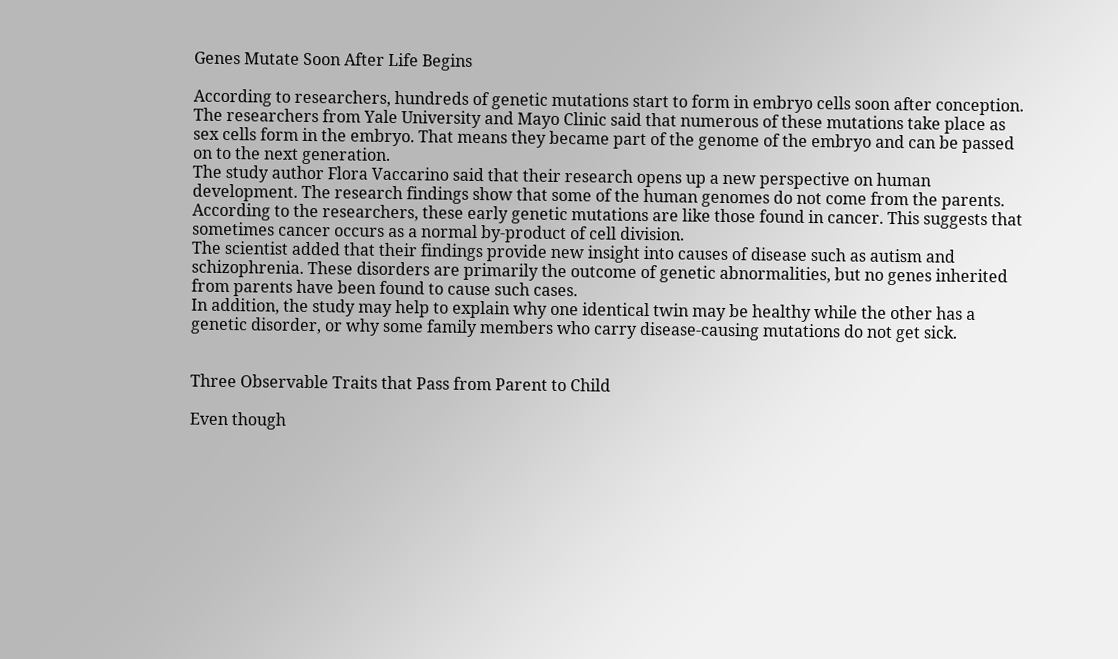Genes Mutate Soon After Life Begins

According to researchers, hundreds of genetic mutations start to form in embryo cells soon after conception. The researchers from Yale University and Mayo Clinic said that numerous of these mutations take place as sex cells form in the embryo. That means they became part of the genome of the embryo and can be passed on to the next generation.
The study author Flora Vaccarino said that their research opens up a new perspective on human development. The research findings show that some of the human genomes do not come from the parents.
According to the researchers, these early genetic mutations are like those found in cancer. This suggests that sometimes cancer occurs as a normal by-product of cell division.
The scientist added that their findings provide new insight into causes of disease such as autism and schizophrenia. These disorders are primarily the outcome of genetic abnormalities, but no genes inherited from parents have been found to cause such cases.
In addition, the study may help to explain why one identical twin may be healthy while the other has a genetic disorder, or why some family members who carry disease-causing mutations do not get sick.


Three Observable Traits that Pass from Parent to Child

Even though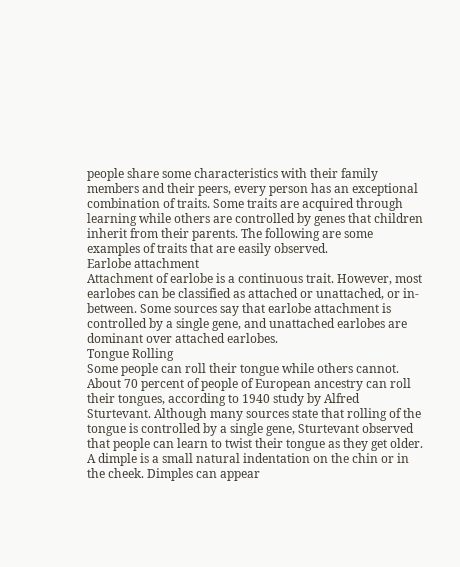people share some characteristics with their family members and their peers, every person has an exceptional combination of traits. Some traits are acquired through learning while others are controlled by genes that children inherit from their parents. The following are some examples of traits that are easily observed.
Earlobe attachment
Attachment of earlobe is a continuous trait. However, most earlobes can be classified as attached or unattached, or in-between. Some sources say that earlobe attachment is controlled by a single gene, and unattached earlobes are dominant over attached earlobes.
Tongue Rolling
Some people can roll their tongue while others cannot. About 70 percent of people of European ancestry can roll their tongues, according to 1940 study by Alfred Sturtevant. Although many sources state that rolling of the tongue is controlled by a single gene, Sturtevant observed that people can learn to twist their tongue as they get older.
A dimple is a small natural indentation on the chin or in the cheek. Dimples can appear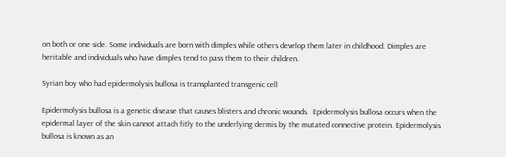on both or one side. Some individuals are born with dimples while others develop them later in childhood. Dimples are heritable and individuals who have dimples tend to pass them to their children.

Syrian boy who had epidermolysis bullosa is transplanted transgenic cell

Epidermolysis bullosa is a genetic disease that causes blisters and chronic wounds.  Epidermolysis bullosa occurs when the epidermal layer of the skin cannot attach fitly to the underlying dermis by the mutated connective protein. Epidermolysis bullosa is known as an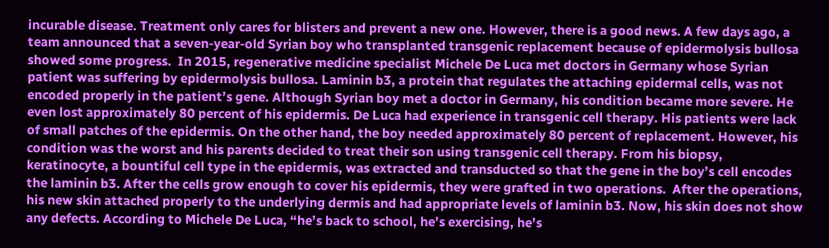incurable disease. Treatment only cares for blisters and prevent a new one. However, there is a good news. A few days ago, a team announced that a seven-year-old Syrian boy who transplanted transgenic replacement because of epidermolysis bullosa showed some progress.  In 2015, regenerative medicine specialist Michele De Luca met doctors in Germany whose Syrian patient was suffering by epidermolysis bullosa. Laminin b3, a protein that regulates the attaching epidermal cells, was not encoded properly in the patient’s gene. Although Syrian boy met a doctor in Germany, his condition became more severe. He even lost approximately 80 percent of his epidermis. De Luca had experience in transgenic cell therapy. His patients were lack of small patches of the epidermis. On the other hand, the boy needed approximately 80 percent of replacement. However, his condition was the worst and his parents decided to treat their son using transgenic cell therapy. From his biopsy, keratinocyte, a bountiful cell type in the epidermis, was extracted and transducted so that the gene in the boy’s cell encodes the laminin b3. After the cells grow enough to cover his epidermis, they were grafted in two operations.  After the operations, his new skin attached properly to the underlying dermis and had appropriate levels of laminin b3. Now, his skin does not show any defects. According to Michele De Luca, “he’s back to school, he’s exercising, he’s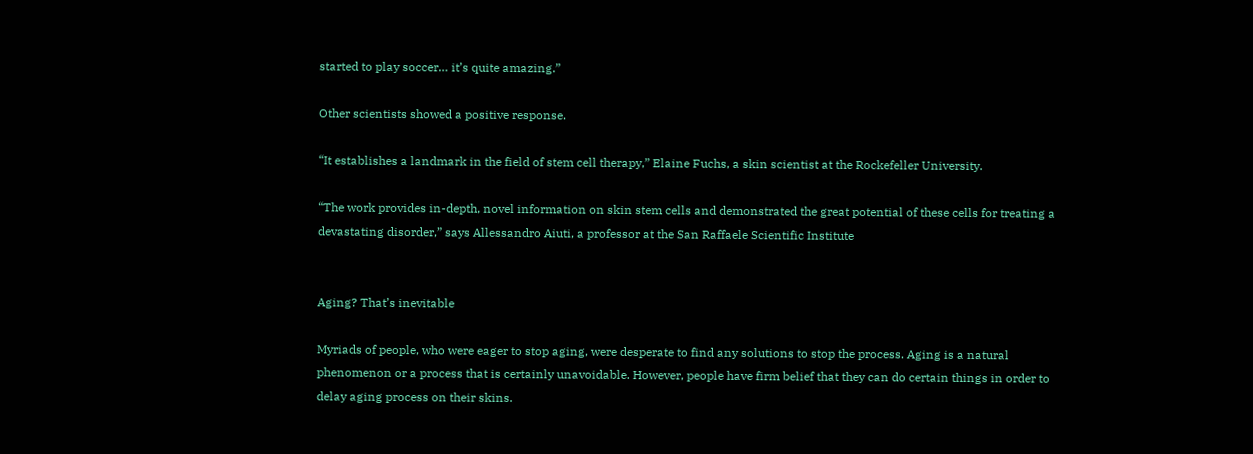started to play soccer… it’s quite amazing.”

Other scientists showed a positive response.

“It establishes a landmark in the field of stem cell therapy,” Elaine Fuchs, a skin scientist at the Rockefeller University.

“The work provides in-depth, novel information on skin stem cells and demonstrated the great potential of these cells for treating a devastating disorder,” says Allessandro Aiuti, a professor at the San Raffaele Scientific Institute


Aging? That’s inevitable

Myriads of people, who were eager to stop aging, were desperate to find any solutions to stop the process. Aging is a natural phenomenon or a process that is certainly unavoidable. However, people have firm belief that they can do certain things in order to delay aging process on their skins.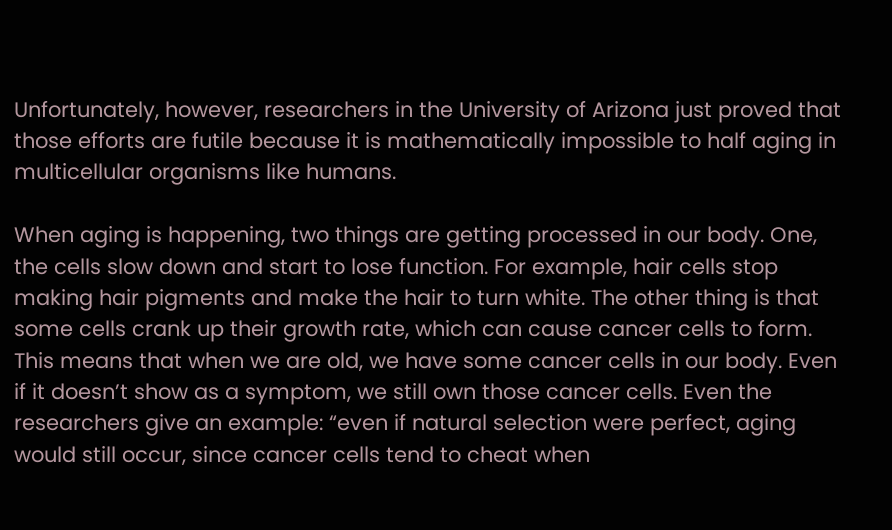Unfortunately, however, researchers in the University of Arizona just proved that those efforts are futile because it is mathematically impossible to half aging in multicellular organisms like humans.

When aging is happening, two things are getting processed in our body. One, the cells slow down and start to lose function. For example, hair cells stop making hair pigments and make the hair to turn white. The other thing is that some cells crank up their growth rate, which can cause cancer cells to form. This means that when we are old, we have some cancer cells in our body. Even if it doesn’t show as a symptom, we still own those cancer cells. Even the researchers give an example: “even if natural selection were perfect, aging would still occur, since cancer cells tend to cheat when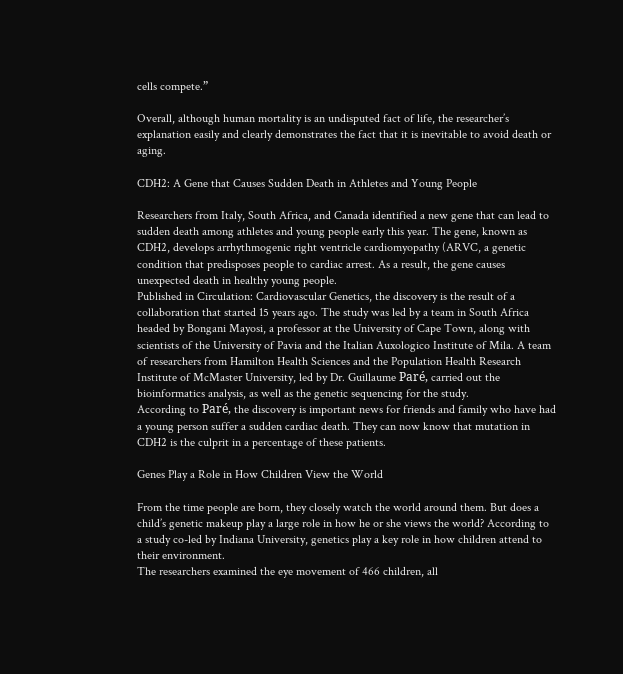cells compete.”

Overall, although human mortality is an undisputed fact of life, the researcher’s explanation easily and clearly demonstrates the fact that it is inevitable to avoid death or aging.

CDH2: A Gene that Causes Sudden Death in Athletes and Young People

Researchers from Italy, South Africa, and Canada identified a new gene that can lead to sudden death among athletes and young people early this year. The gene, known as CDH2, develops arrhythmogenic right ventricle cardiomyopathy (ARVC, a genetic condition that predisposes people to cardiac arrest. As a result, the gene causes unexpected death in healthy young people.
Published in Circulation: Cardiovascular Genetics, the discovery is the result of a collaboration that started 15 years ago. The study was led by a team in South Africa headed by Bongani Mayosi, a professor at the University of Cape Town, along with scientists of the University of Pavia and the Italian Auxologico Institute of Mila. A team of researchers from Hamilton Health Sciences and the Population Health Research Institute of McMaster University, led by Dr. Guillaume Paré, carried out the bioinformatics analysis, as well as the genetic sequencing for the study.
According to Paré, the discovery is important news for friends and family who have had a young person suffer a sudden cardiac death. They can now know that mutation in CDH2 is the culprit in a percentage of these patients.

Genes Play a Role in How Children View the World

From the time people are born, they closely watch the world around them. But does a child’s genetic makeup play a large role in how he or she views the world? According to a study co-led by Indiana University, genetics play a key role in how children attend to their environment.
The researchers examined the eye movement of 466 children, all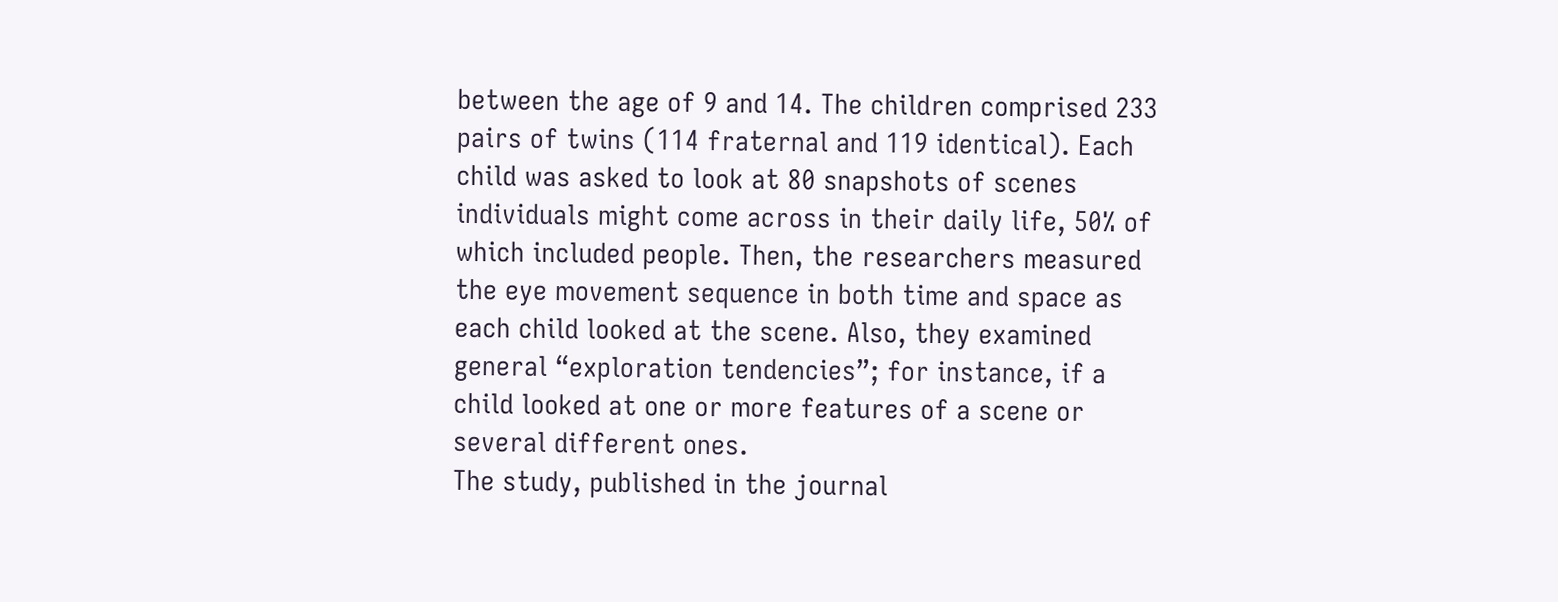between the age of 9 and 14. The children comprised 233 pairs of twins (114 fraternal and 119 identical). Each child was asked to look at 80 snapshots of scenes individuals might come across in their daily life, 50% of which included people. Then, the researchers measured the eye movement sequence in both time and space as each child looked at the scene. Also, they examined general “exploration tendencies”; for instance, if a child looked at one or more features of a scene or several different ones.
The study, published in the journal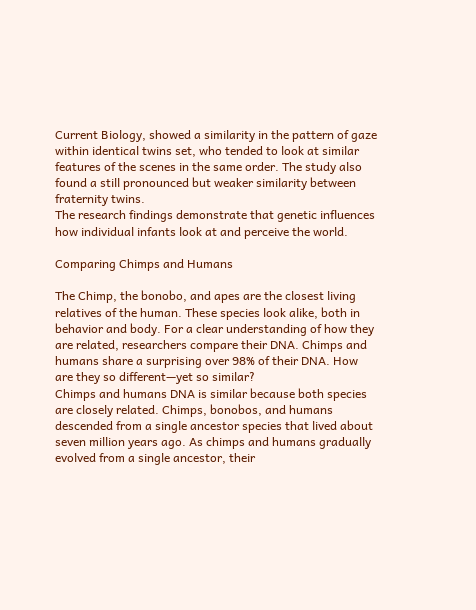Current Biology, showed a similarity in the pattern of gaze within identical twins set, who tended to look at similar features of the scenes in the same order. The study also found a still pronounced but weaker similarity between fraternity twins.
The research findings demonstrate that genetic influences how individual infants look at and perceive the world.

Comparing Chimps and Humans

The Chimp, the bonobo, and apes are the closest living relatives of the human. These species look alike, both in behavior and body. For a clear understanding of how they are related, researchers compare their DNA. Chimps and humans share a surprising over 98% of their DNA. How are they so different—yet so similar?
Chimps and humans DNA is similar because both species are closely related. Chimps, bonobos, and humans descended from a single ancestor species that lived about seven million years ago. As chimps and humans gradually evolved from a single ancestor, their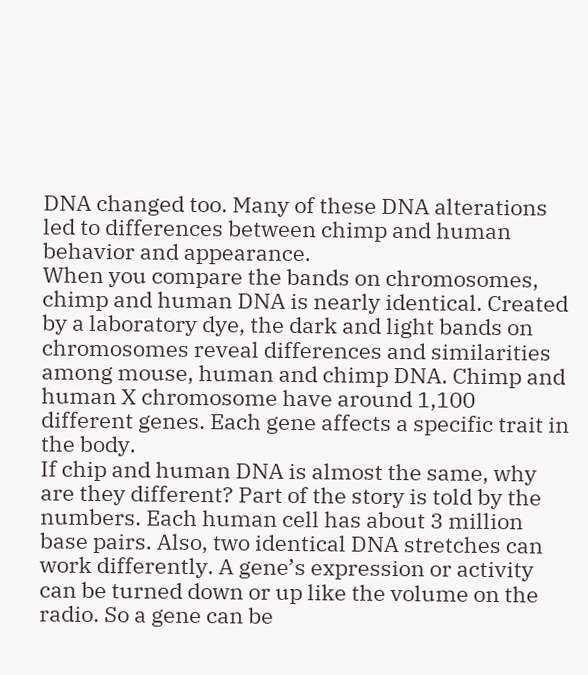DNA changed too. Many of these DNA alterations led to differences between chimp and human behavior and appearance.
When you compare the bands on chromosomes, chimp and human DNA is nearly identical. Created by a laboratory dye, the dark and light bands on chromosomes reveal differences and similarities among mouse, human and chimp DNA. Chimp and human X chromosome have around 1,100 different genes. Each gene affects a specific trait in the body.
If chip and human DNA is almost the same, why are they different? Part of the story is told by the numbers. Each human cell has about 3 million base pairs. Also, two identical DNA stretches can work differently. A gene’s expression or activity can be turned down or up like the volume on the radio. So a gene can be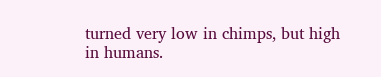turned very low in chimps, but high in humans.